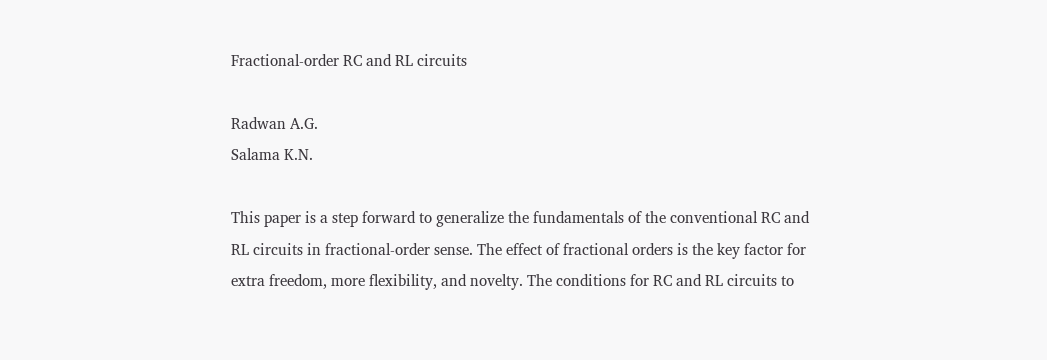Fractional-order RC and RL circuits

Radwan A.G.
Salama K.N.

This paper is a step forward to generalize the fundamentals of the conventional RC and RL circuits in fractional-order sense. The effect of fractional orders is the key factor for extra freedom, more flexibility, and novelty. The conditions for RC and RL circuits to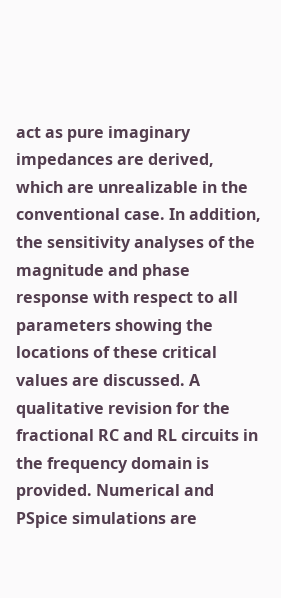act as pure imaginary impedances are derived, which are unrealizable in the conventional case. In addition, the sensitivity analyses of the magnitude and phase response with respect to all parameters showing the locations of these critical values are discussed. A qualitative revision for the fractional RC and RL circuits in the frequency domain is provided. Numerical and PSpice simulations are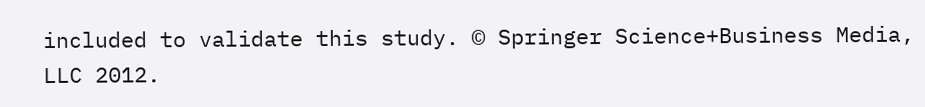included to validate this study. © Springer Science+Business Media, LLC 2012.